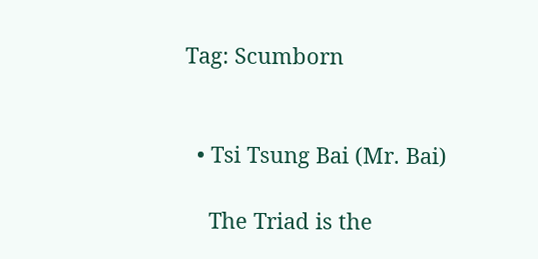Tag: Scumborn


  • Tsi Tsung Bai (Mr. Bai)

    The Triad is the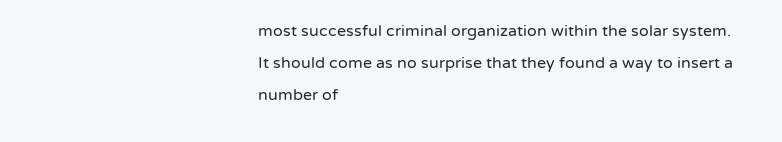most successful criminal organization within the solar system. It should come as no surprise that they found a way to insert a number of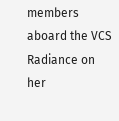members aboard the VCS Radiance on her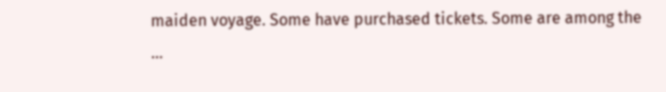maiden voyage. Some have purchased tickets. Some are among the …